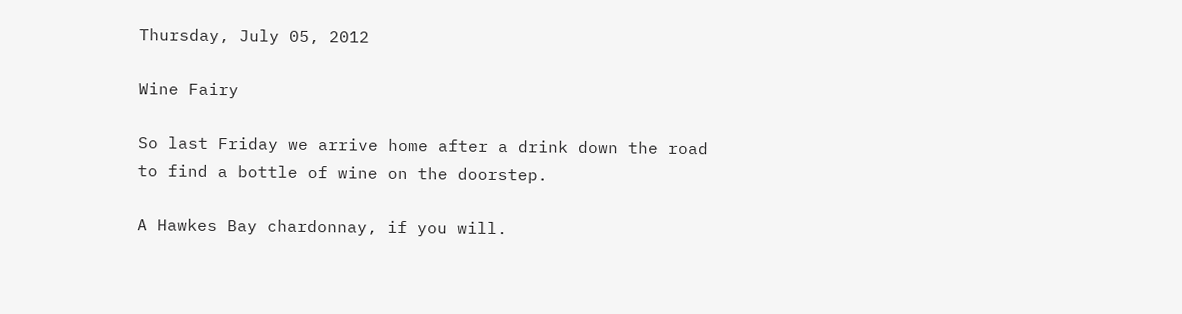Thursday, July 05, 2012

Wine Fairy

So last Friday we arrive home after a drink down the road to find a bottle of wine on the doorstep.

A Hawkes Bay chardonnay, if you will.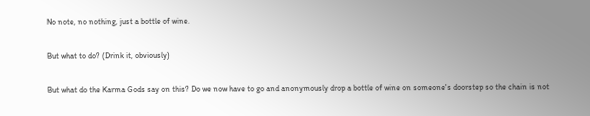No note, no nothing, just a bottle of wine.

But what to do? (Drink it, obviously)

But what do the Karma Gods say on this? Do we now have to go and anonymously drop a bottle of wine on someone's doorstep so the chain is not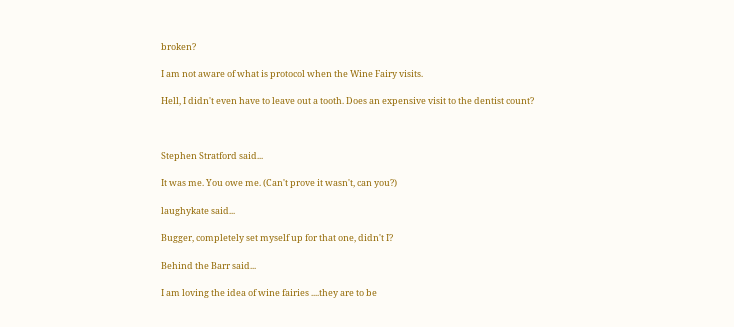broken?

I am not aware of what is protocol when the Wine Fairy visits.

Hell, I didn't even have to leave out a tooth. Does an expensive visit to the dentist count?



Stephen Stratford said...

It was me. You owe me. (Can't prove it wasn't, can you?)

laughykate said...

Bugger, completely set myself up for that one, didn't I?

Behind the Barr said...

I am loving the idea of wine fairies ....they are to be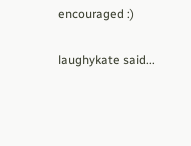encouraged :)

laughykate said...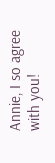Annie, I so agree with you!